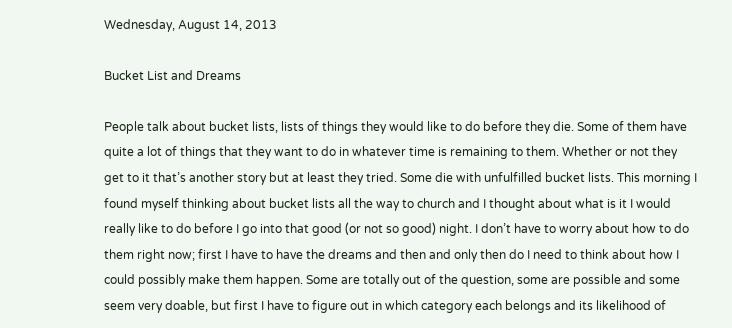Wednesday, August 14, 2013

Bucket List and Dreams

People talk about bucket lists, lists of things they would like to do before they die. Some of them have quite a lot of things that they want to do in whatever time is remaining to them. Whether or not they get to it that’s another story but at least they tried. Some die with unfulfilled bucket lists. This morning I found myself thinking about bucket lists all the way to church and I thought about what is it I would really like to do before I go into that good (or not so good) night. I don’t have to worry about how to do them right now; first I have to have the dreams and then and only then do I need to think about how I could possibly make them happen. Some are totally out of the question, some are possible and some seem very doable, but first I have to figure out in which category each belongs and its likelihood of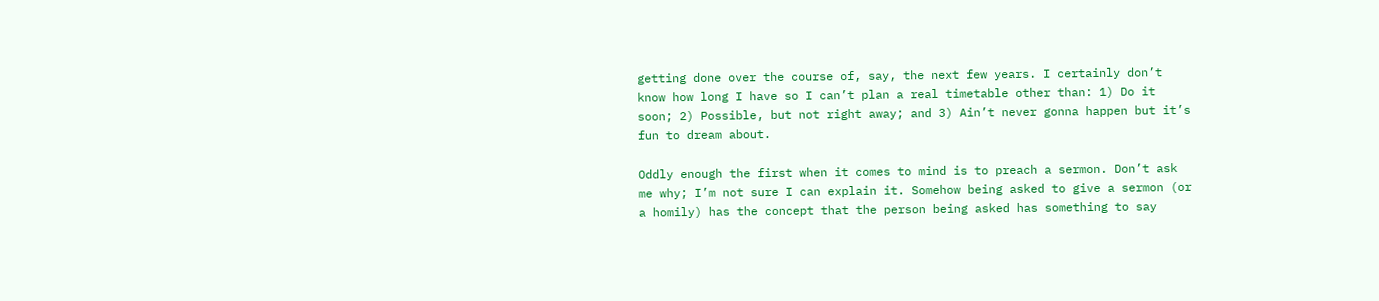getting done over the course of, say, the next few years. I certainly don’t know how long I have so I can’t plan a real timetable other than: 1) Do it soon; 2) Possible, but not right away; and 3) Ain’t never gonna happen but it’s fun to dream about.

Oddly enough the first when it comes to mind is to preach a sermon. Don’t ask me why; I’m not sure I can explain it. Somehow being asked to give a sermon (or a homily) has the concept that the person being asked has something to say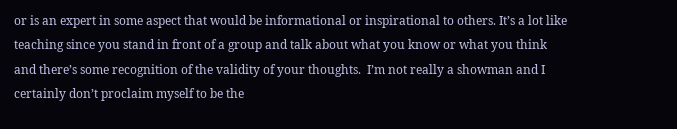or is an expert in some aspect that would be informational or inspirational to others. It’s a lot like teaching since you stand in front of a group and talk about what you know or what you think and there’s some recognition of the validity of your thoughts.  I’m not really a showman and I certainly don’t proclaim myself to be the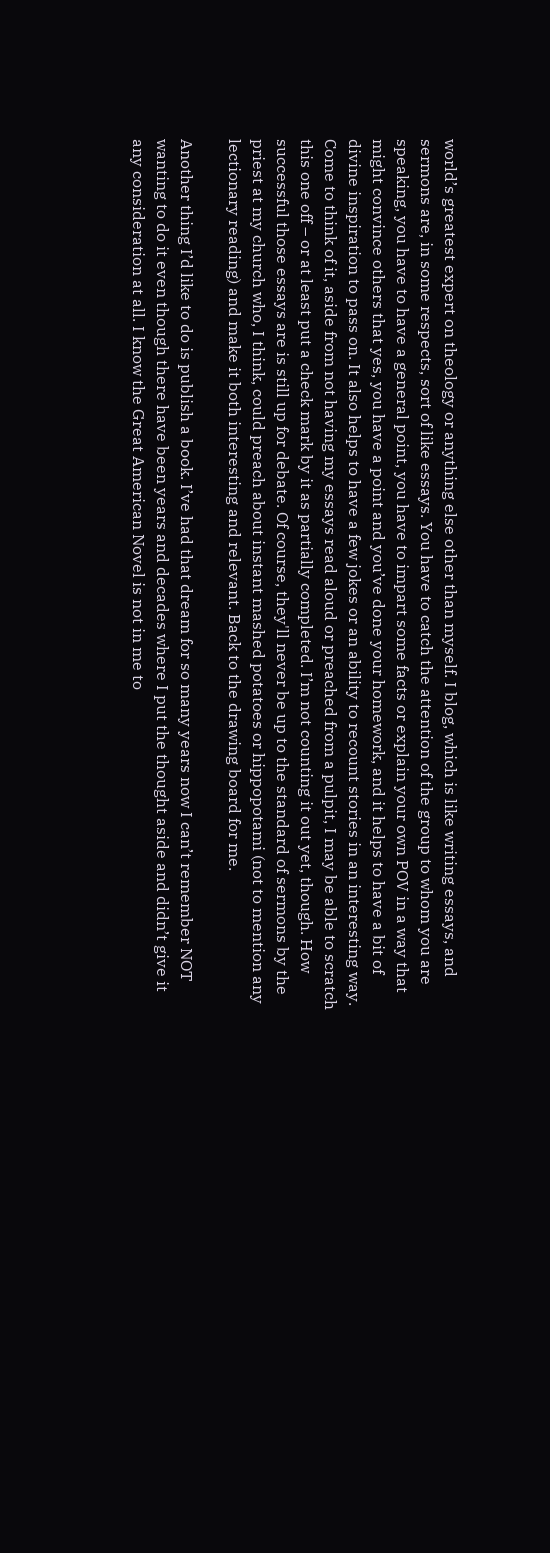world’s greatest expert on theology or anything else other than myself. I blog, which is like writing essays, and sermons are, in some respects, sort of like essays. You have to catch the attention of the group to whom you are speaking, you have to have a general point, you have to impart some facts or explain your own POV in a way that might convince others that yes, you have a point and you’ve done your homework, and it helps to have a bit of divine inspiration to pass on. It also helps to have a few jokes or an ability to recount stories in an interesting way. Come to think of it, aside from not having my essays read aloud or preached from a pulpit, I may be able to scratch this one off – or at least put a check mark by it as partially completed. I’m not counting it out yet, though. How successful those essays are is still up for debate. Of course, they'll never be up to the standard of sermons by the priest at my church who, I think, could preach about instant mashed potatoes or hippopotami (not to mention any lectionary reading) and make it both interesting and relevant. Back to the drawing board for me.

Another thing I’d like to do is publish a book. I’ve had that dream for so many years now I can’t remember NOT wanting to do it even though there have been years and decades where I put the thought aside and didn’t give it any consideration at all. I know the Great American Novel is not in me to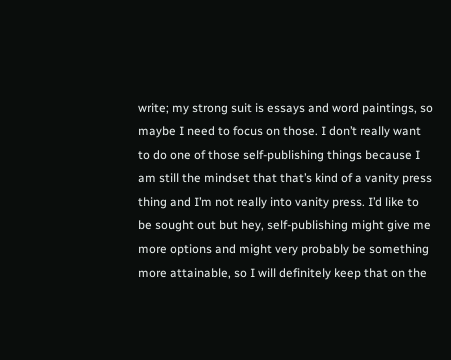write; my strong suit is essays and word paintings, so maybe I need to focus on those. I don’t really want to do one of those self-publishing things because I am still the mindset that that’s kind of a vanity press thing and I’m not really into vanity press. I’d like to be sought out but hey, self-publishing might give me more options and might very probably be something more attainable, so I will definitely keep that on the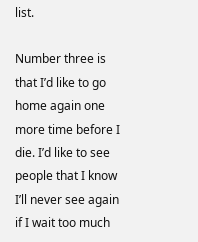list.

Number three is that I’d like to go home again one more time before I die. I’d like to see people that I know I’ll never see again if I wait too much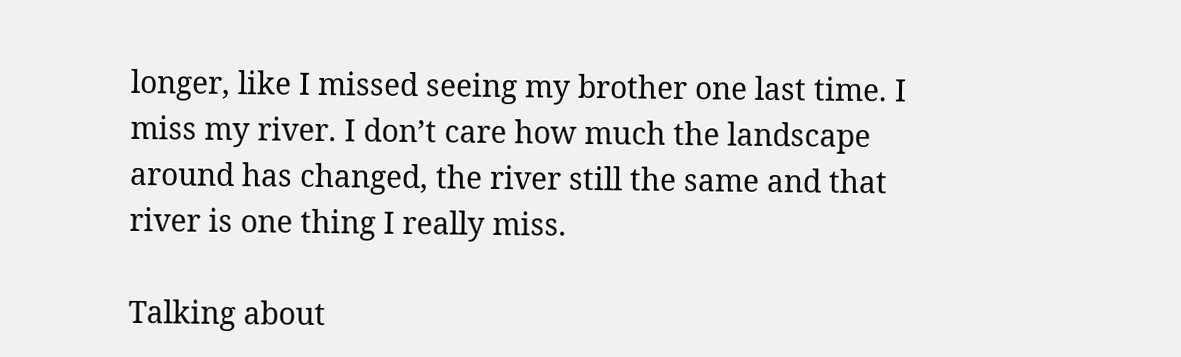longer, like I missed seeing my brother one last time. I miss my river. I don’t care how much the landscape around has changed, the river still the same and that river is one thing I really miss.

Talking about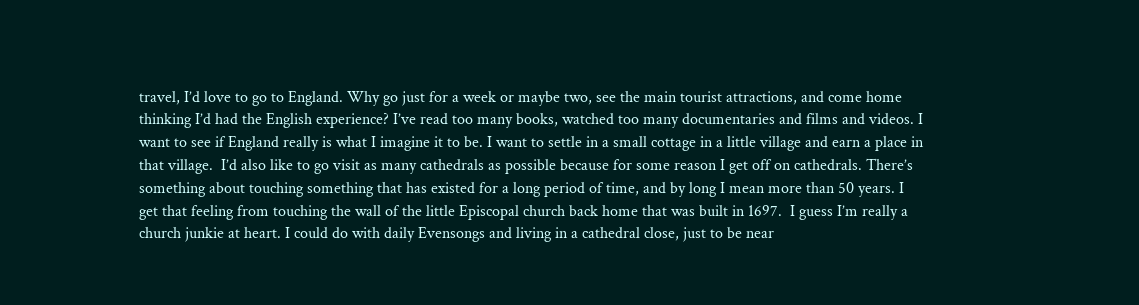travel, I’d love to go to England. Why go just for a week or maybe two, see the main tourist attractions, and come home thinking I’d had the English experience? I’ve read too many books, watched too many documentaries and films and videos. I want to see if England really is what I imagine it to be. I want to settle in a small cottage in a little village and earn a place in that village.  I’d also like to go visit as many cathedrals as possible because for some reason I get off on cathedrals. There’s something about touching something that has existed for a long period of time, and by long I mean more than 50 years. I get that feeling from touching the wall of the little Episcopal church back home that was built in 1697.  I guess I’m really a church junkie at heart. I could do with daily Evensongs and living in a cathedral close, just to be near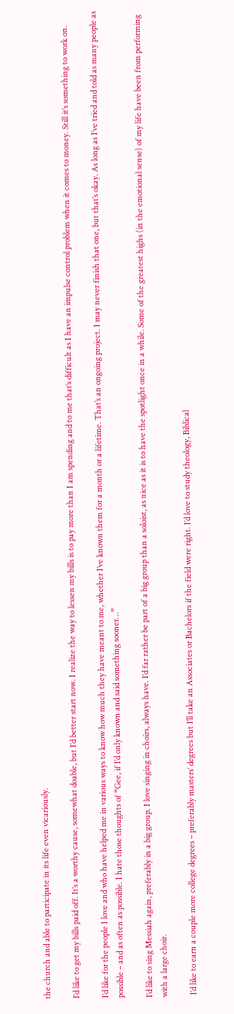the church and able to participate in its life even vicariously.

I’d like to get my bills paid off. It’s a worthy cause, somewhat doable, but I’d better start now. I realize the way to lessen my bills is to pay more than I am spending and to me that’s difficult as I have an impulse control problem when it comes to money. Still it’s something to work on.

I’d like for the people I love and who have helped me in various ways to know how much they have meant to me, whether I’ve known them for a month or a lifetime. That’s an ongoing project. I may never finish that one, but that’s okay. As long as I’ve tried and told as many people as possible – and as often as possible. I hate those thoughts of “Gee, if I’d only known and said something sooner…”

I’d like to sing Messiah again, preferably in a big group. I love singing in choirs, always have. I’d far rather be part of a big group than a soloist, as nice as it is to have the spotlight once in a while. Some of the greatest highs (in the emotional sense) of my life have been from performing with a large choir.

 I’d like to earn a couple more college degrees – preferably masters’ degrees but I’ll take an Associates or Bachelors if the field were right. I’d love to study theology, Biblical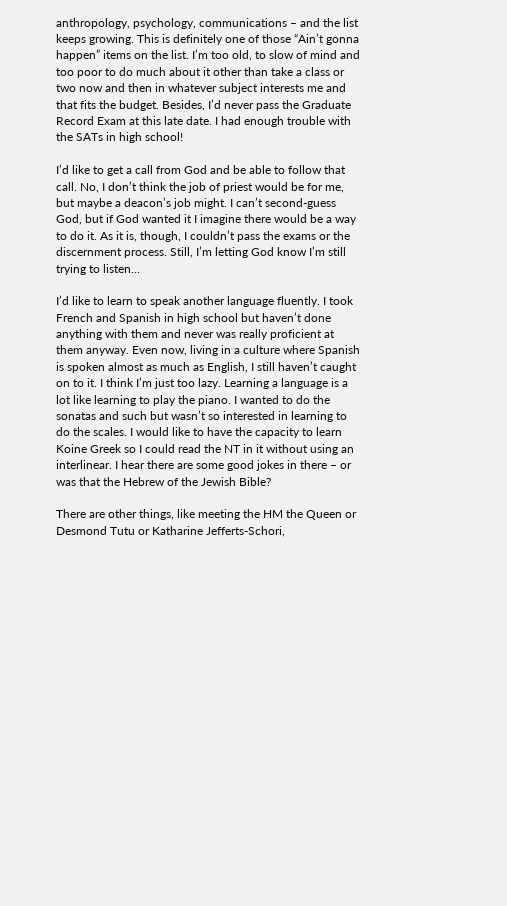anthropology, psychology, communications – and the list keeps growing. This is definitely one of those “Ain’t gonna happen” items on the list. I’m too old, to slow of mind and too poor to do much about it other than take a class or two now and then in whatever subject interests me and that fits the budget. Besides, I’d never pass the Graduate Record Exam at this late date. I had enough trouble with the SATs in high school!

I’d like to get a call from God and be able to follow that call. No, I don’t think the job of priest would be for me, but maybe a deacon’s job might. I can’t second-guess God, but if God wanted it I imagine there would be a way to do it. As it is, though, I couldn’t pass the exams or the discernment process. Still, I’m letting God know I’m still trying to listen…

I’d like to learn to speak another language fluently. I took French and Spanish in high school but haven’t done anything with them and never was really proficient at them anyway. Even now, living in a culture where Spanish is spoken almost as much as English, I still haven’t caught on to it. I think I’m just too lazy. Learning a language is a lot like learning to play the piano. I wanted to do the sonatas and such but wasn’t so interested in learning to do the scales. I would like to have the capacity to learn Koine Greek so I could read the NT in it without using an interlinear. I hear there are some good jokes in there – or was that the Hebrew of the Jewish Bible?

There are other things, like meeting the HM the Queen or Desmond Tutu or Katharine Jefferts-Schori,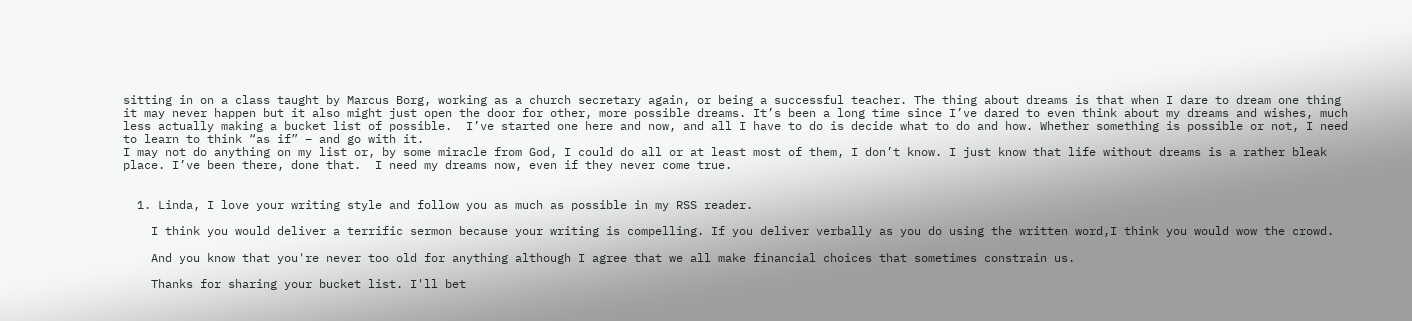sitting in on a class taught by Marcus Borg, working as a church secretary again, or being a successful teacher. The thing about dreams is that when I dare to dream one thing it may never happen but it also might just open the door for other, more possible dreams. It’s been a long time since I’ve dared to even think about my dreams and wishes, much less actually making a bucket list of possible.  I’ve started one here and now, and all I have to do is decide what to do and how. Whether something is possible or not, I need to learn to think “as if” – and go with it.
I may not do anything on my list or, by some miracle from God, I could do all or at least most of them, I don’t know. I just know that life without dreams is a rather bleak place. I’ve been there, done that.  I need my dreams now, even if they never come true.


  1. Linda, I love your writing style and follow you as much as possible in my RSS reader.

    I think you would deliver a terrific sermon because your writing is compelling. If you deliver verbally as you do using the written word,I think you would wow the crowd.

    And you know that you're never too old for anything although I agree that we all make financial choices that sometimes constrain us.

    Thanks for sharing your bucket list. I'll bet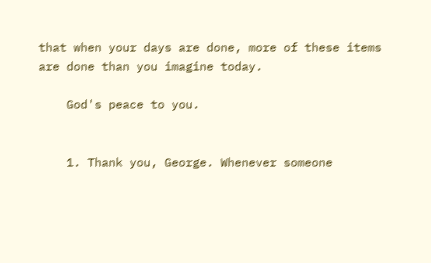that when your days are done, more of these items are done than you imagine today.

    God's peace to you.


    1. Thank you, George. Whenever someone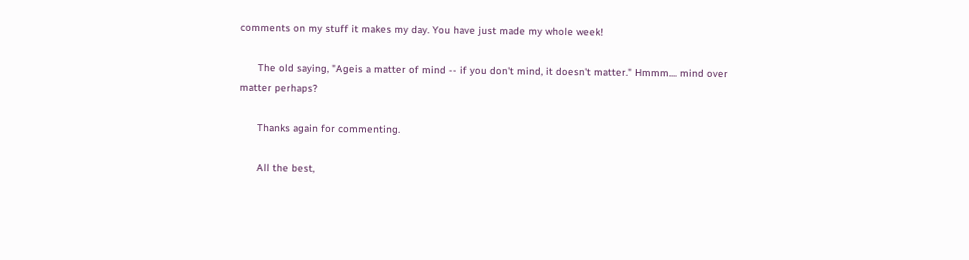comments on my stuff it makes my day. You have just made my whole week!

      The old saying, "Ageis a matter of mind -- if you don't mind, it doesn't matter." Hmmm.... mind over matter perhaps?

      Thanks again for commenting.

      All the best,